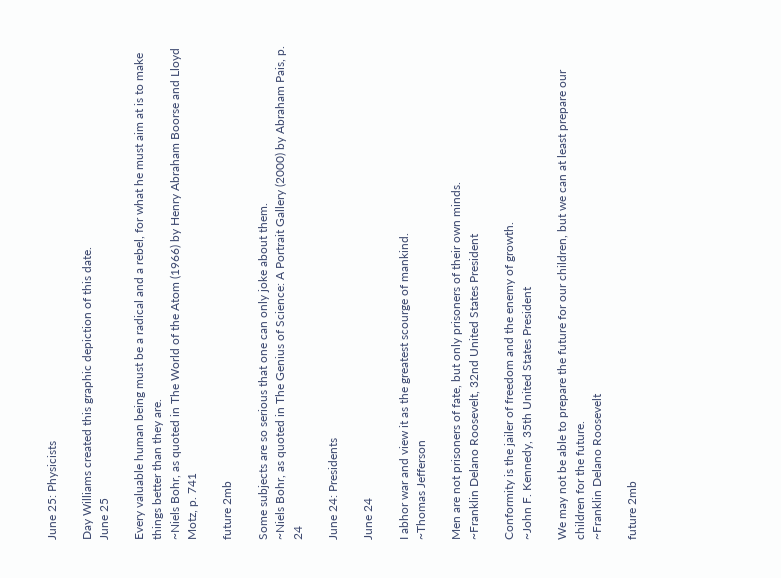June 25: Physicists

Day Williams created this graphic depiction of this date.
June 25

Every valuable human being must be a radical and a rebel, for what he must aim at is to make things better than they are.
~Niels Bohr, as quoted in The World of the Atom (1966) by Henry Abraham Boorse and Lloyd Motz, p. 741

future 2mb

Some subjects are so serious that one can only joke about them.
~Niels Bohr, as quoted in The Genius of Science: A Portrait Gallery (2000) by Abraham Pais, p. 24

June 24: Presidents

June 24

I abhor war and view it as the greatest scourge of mankind.
~Thomas Jefferson

Men are not prisoners of fate, but only prisoners of their own minds.
~Franklin Delano Roosevelt, 32nd United States President

Conformity is the jailer of freedom and the enemy of growth.
~John F. Kennedy, 35th United States President

We may not be able to prepare the future for our children, but we can at least prepare our children for the future.
~Franklin Delano Roosevelt

future 2mb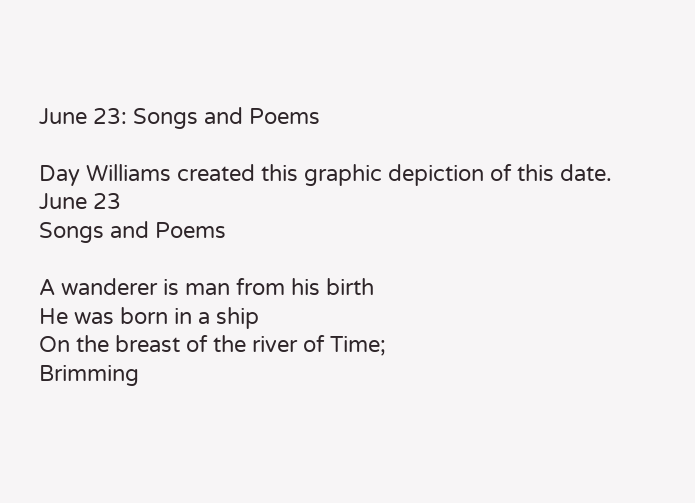June 23: Songs and Poems

Day Williams created this graphic depiction of this date.
June 23
Songs and Poems

A wanderer is man from his birth
He was born in a ship
On the breast of the river of Time;
Brimming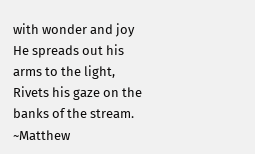with wonder and joy
He spreads out his arms to the light,
Rivets his gaze on the banks of the stream.
~Matthew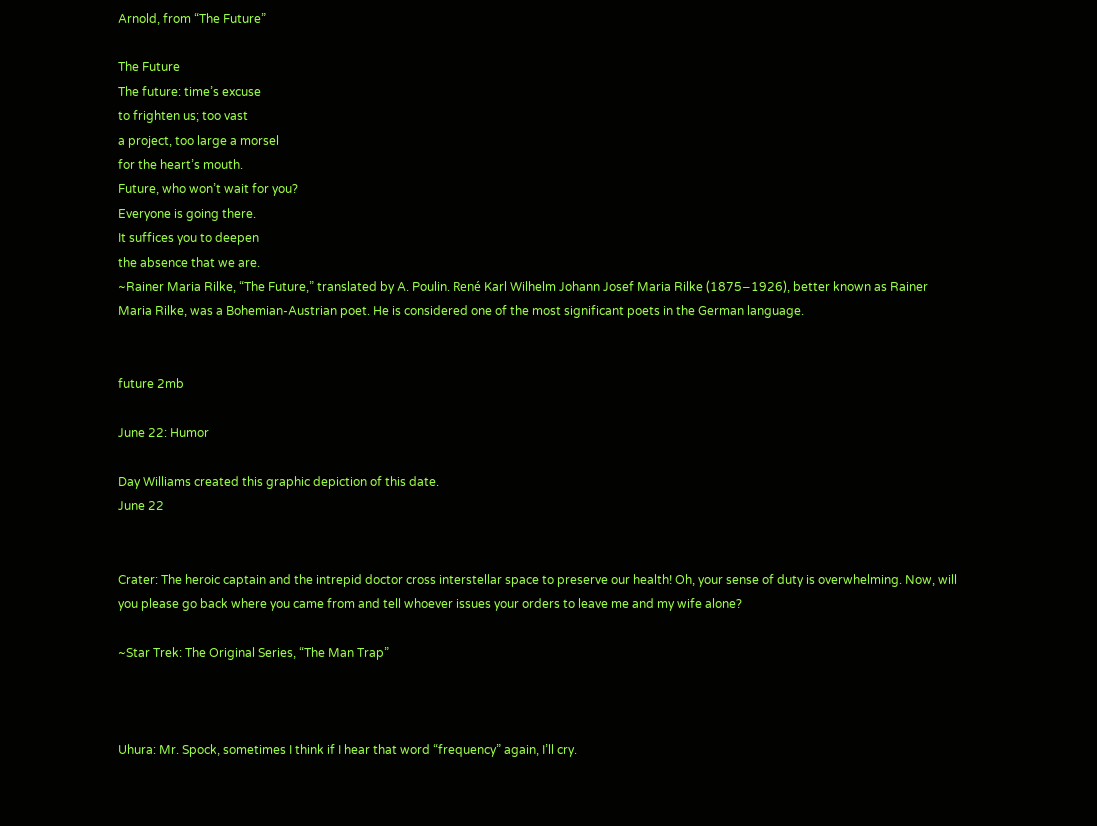Arnold, from “The Future”

The Future
The future: time’s excuse
to frighten us; too vast
a project, too large a morsel
for the heart’s mouth.
Future, who won’t wait for you?
Everyone is going there.
It suffices you to deepen
the absence that we are.
~Rainer Maria Rilke, “The Future,” translated by A. Poulin. René Karl Wilhelm Johann Josef Maria Rilke (1875−1926), better known as Rainer Maria Rilke, was a Bohemian-Austrian poet. He is considered one of the most significant poets in the German language.


future 2mb

June 22: Humor

Day Williams created this graphic depiction of this date.
June 22


Crater: The heroic captain and the intrepid doctor cross interstellar space to preserve our health! Oh, your sense of duty is overwhelming. Now, will you please go back where you came from and tell whoever issues your orders to leave me and my wife alone?

~Star Trek: The Original Series, “The Man Trap”



Uhura: Mr. Spock, sometimes I think if I hear that word “frequency” again, I’ll cry.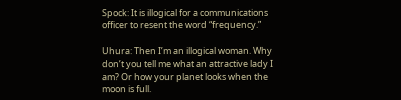Spock: It is illogical for a communications officer to resent the word “frequency.”

Uhura: Then I’m an illogical woman. Why don’t you tell me what an attractive lady I am? Or how your planet looks when the moon is full.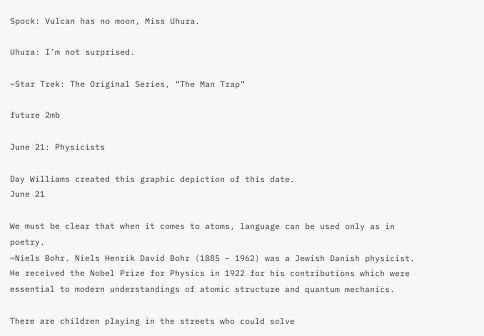Spock: Vulcan has no moon, Miss Uhura.

Uhura: I’m not surprised.

~Star Trek: The Original Series, “The Man Trap”

future 2mb

June 21: Physicists

Day Williams created this graphic depiction of this date.
June 21

We must be clear that when it comes to atoms, language can be used only as in poetry.
~Niels Bohr. Niels Henrik David Bohr (1885 – 1962) was a Jewish Danish physicist. He received the Nobel Prize for Physics in 1922 for his contributions which were essential to modern understandings of atomic structure and quantum mechanics.

There are children playing in the streets who could solve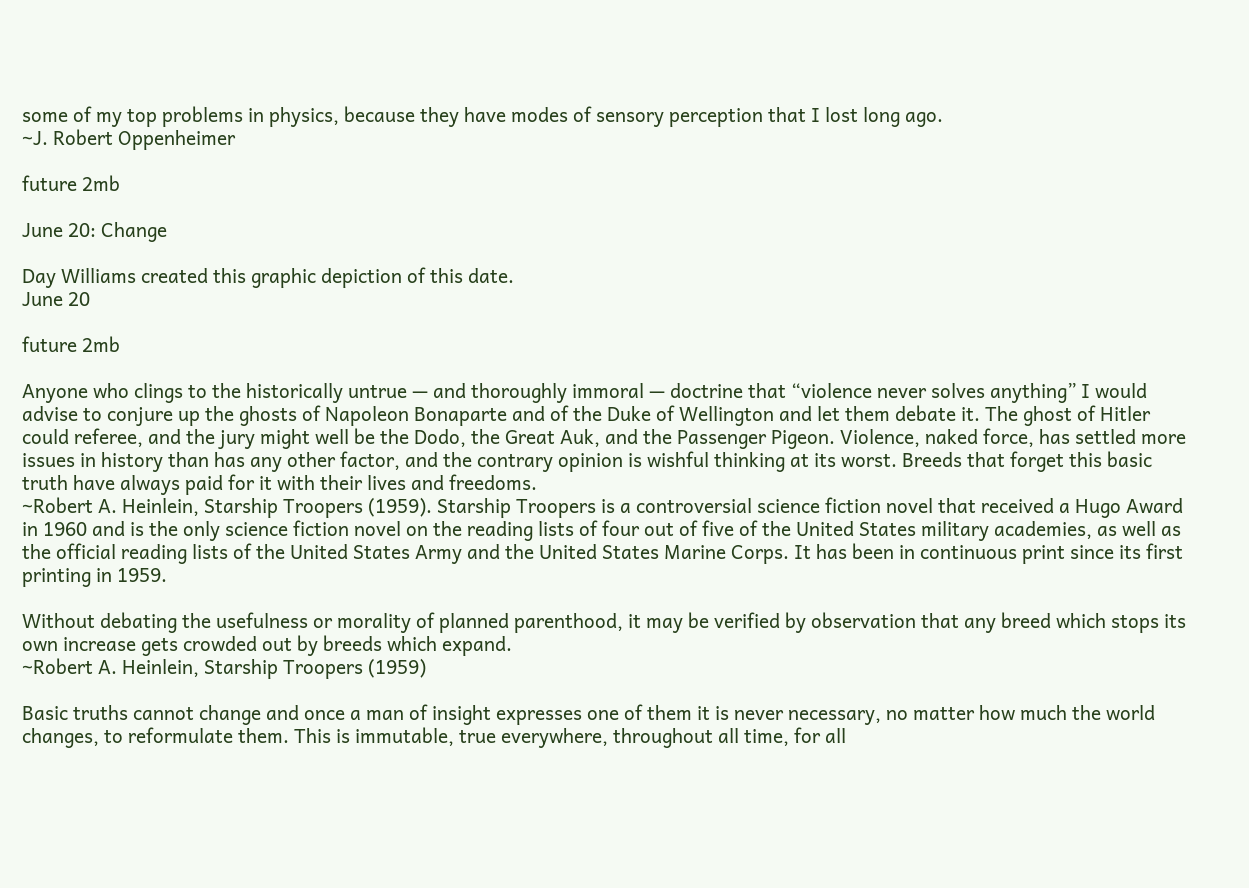some of my top problems in physics, because they have modes of sensory perception that I lost long ago.
~J. Robert Oppenheimer

future 2mb

June 20: Change

Day Williams created this graphic depiction of this date.
June 20

future 2mb

Anyone who clings to the historically untrue — and thoroughly immoral — doctrine that “violence never solves anything” I would advise to conjure up the ghosts of Napoleon Bonaparte and of the Duke of Wellington and let them debate it. The ghost of Hitler could referee, and the jury might well be the Dodo, the Great Auk, and the Passenger Pigeon. Violence, naked force, has settled more issues in history than has any other factor, and the contrary opinion is wishful thinking at its worst. Breeds that forget this basic truth have always paid for it with their lives and freedoms.
~Robert A. Heinlein, Starship Troopers (1959). Starship Troopers is a controversial science fiction novel that received a Hugo Award in 1960 and is the only science fiction novel on the reading lists of four out of five of the United States military academies, as well as the official reading lists of the United States Army and the United States Marine Corps. It has been in continuous print since its first printing in 1959.

Without debating the usefulness or morality of planned parenthood, it may be verified by observation that any breed which stops its own increase gets crowded out by breeds which expand.
~Robert A. Heinlein, Starship Troopers (1959)

Basic truths cannot change and once a man of insight expresses one of them it is never necessary, no matter how much the world changes, to reformulate them. This is immutable, true everywhere, throughout all time, for all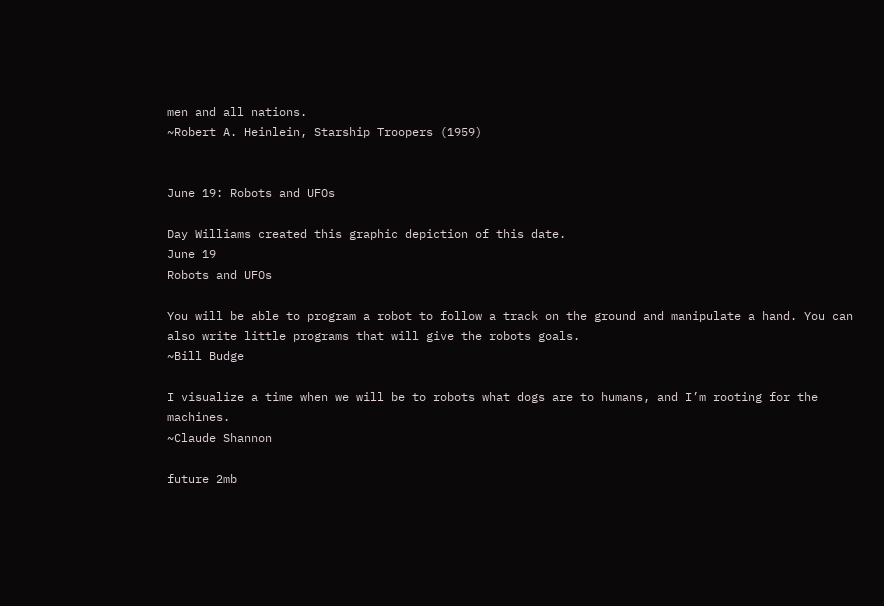men and all nations.
~Robert A. Heinlein, Starship Troopers (1959)


June 19: Robots and UFOs

Day Williams created this graphic depiction of this date.
June 19
Robots and UFOs

You will be able to program a robot to follow a track on the ground and manipulate a hand. You can also write little programs that will give the robots goals.
~Bill Budge

I visualize a time when we will be to robots what dogs are to humans, and I’m rooting for the machines.
~Claude Shannon

future 2mb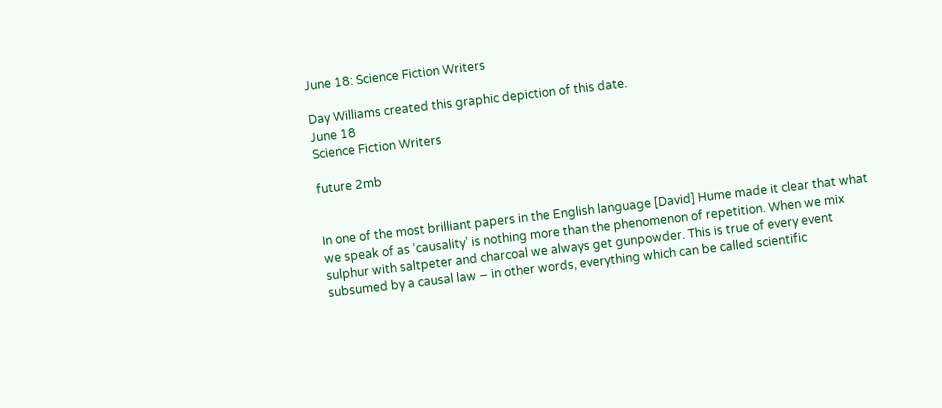June 18: Science Fiction Writers

Day Williams created this graphic depiction of this date.
June 18
Science Fiction Writers

future 2mb


In one of the most brilliant papers in the English language [David] Hume made it clear that what we speak of as ‘causality’ is nothing more than the phenomenon of repetition. When we mix sulphur with saltpeter and charcoal we always get gunpowder. This is true of every event subsumed by a causal law − in other words, everything which can be called scientific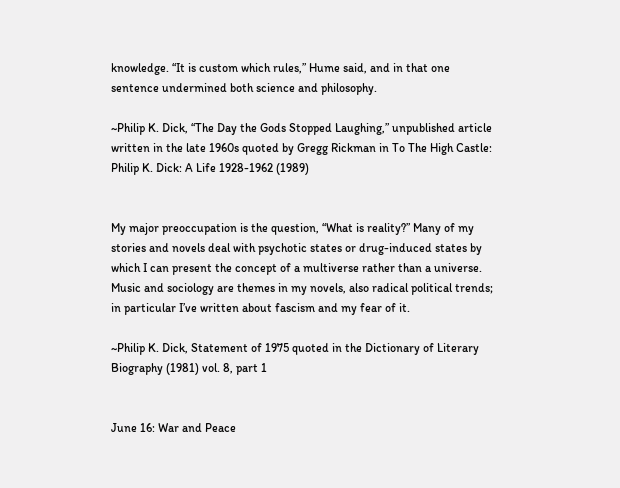knowledge. “It is custom which rules,” Hume said, and in that one sentence undermined both science and philosophy.

~Philip K. Dick, “The Day the Gods Stopped Laughing,” unpublished article written in the late 1960s quoted by Gregg Rickman in To The High Castle: Philip K. Dick: A Life 1928-1962 (1989)


My major preoccupation is the question, “What is reality?” Many of my stories and novels deal with psychotic states or drug-induced states by which I can present the concept of a multiverse rather than a universe. Music and sociology are themes in my novels, also radical political trends; in particular I’ve written about fascism and my fear of it.

~Philip K. Dick, Statement of 1975 quoted in the Dictionary of Literary Biography (1981) vol. 8, part 1


June 16: War and Peace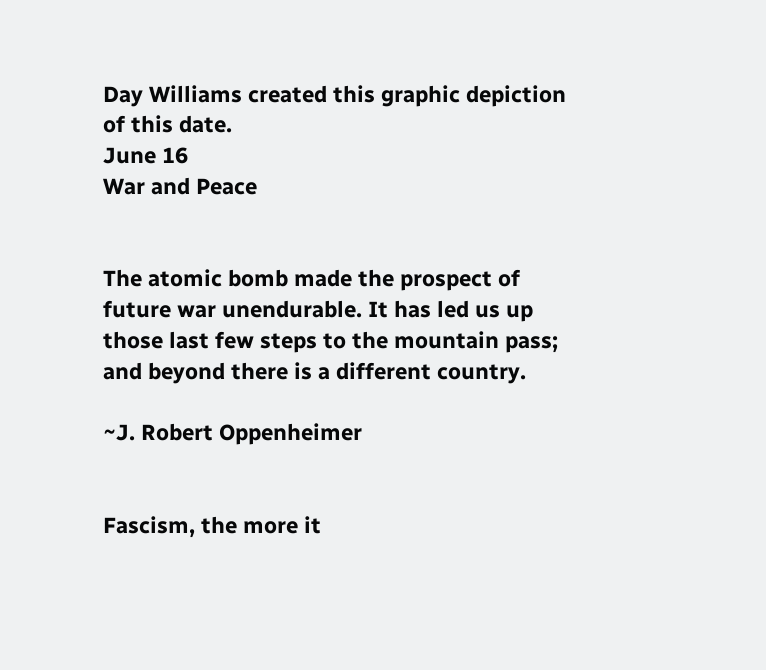Day Williams created this graphic depiction of this date.
June 16
War and Peace


The atomic bomb made the prospect of future war unendurable. It has led us up those last few steps to the mountain pass; and beyond there is a different country.

~J. Robert Oppenheimer


Fascism, the more it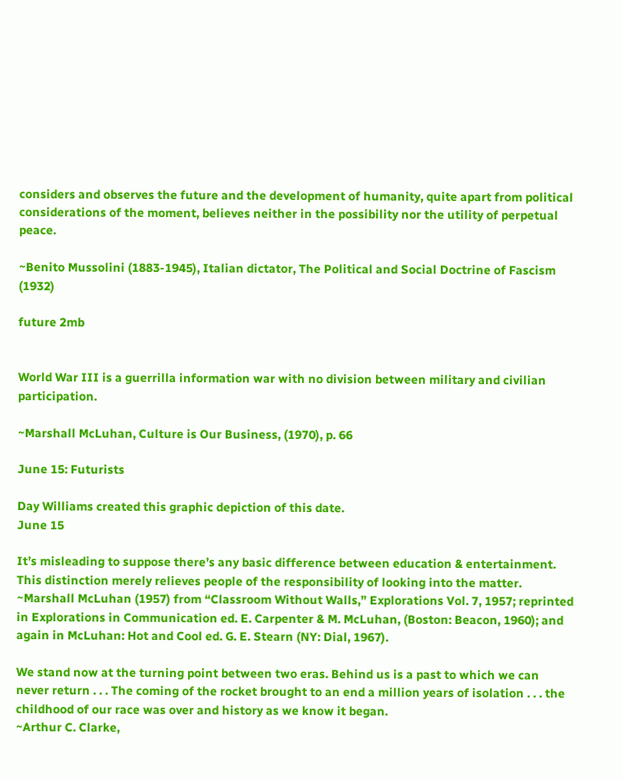considers and observes the future and the development of humanity, quite apart from political considerations of the moment, believes neither in the possibility nor the utility of perpetual peace.

~Benito Mussolini (1883-1945), Italian dictator, The Political and Social Doctrine of Fascism (1932)

future 2mb


World War III is a guerrilla information war with no division between military and civilian participation.

~Marshall McLuhan, Culture is Our Business, (1970), p. 66

June 15: Futurists

Day Williams created this graphic depiction of this date.
June 15

It’s misleading to suppose there’s any basic difference between education & entertainment. This distinction merely relieves people of the responsibility of looking into the matter.
~Marshall McLuhan (1957) from “Classroom Without Walls,” Explorations Vol. 7, 1957; reprinted in Explorations in Communication ed. E. Carpenter & M. McLuhan, (Boston: Beacon, 1960); and again in McLuhan: Hot and Cool ed. G. E. Stearn (NY: Dial, 1967).

We stand now at the turning point between two eras. Behind us is a past to which we can never return . . . The coming of the rocket brought to an end a million years of isolation . . . the childhood of our race was over and history as we know it began.
~Arthur C. Clarke,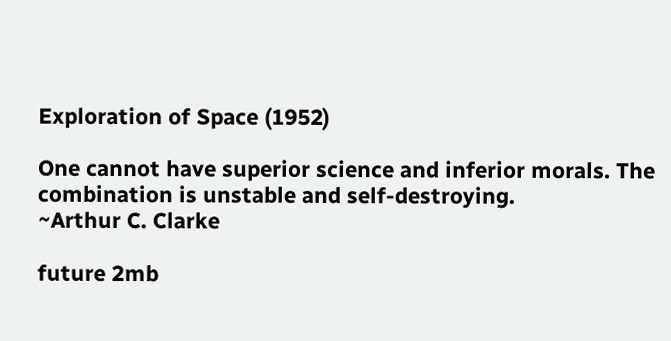Exploration of Space (1952)

One cannot have superior science and inferior morals. The combination is unstable and self-destroying.
~Arthur C. Clarke

future 2mb